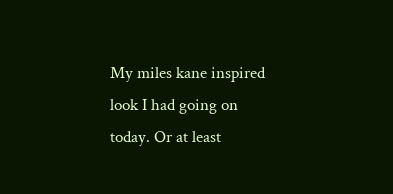My miles kane inspired look I had going on today. Or at least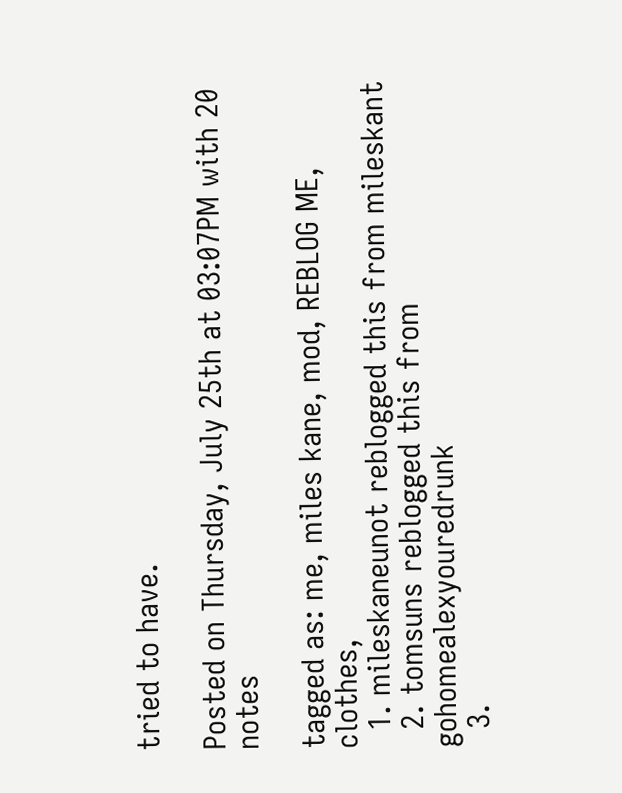tried to have.

Posted on Thursday, July 25th at 03:07PM with 20 notes

tagged as: me, miles kane, mod, REBLOG ME, clothes,
  1. mileskaneunot reblogged this from mileskant
  2. tomsuns reblogged this from gohomealexyouredrunk
  3.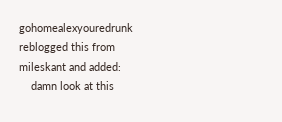gohomealexyouredrunk reblogged this from mileskant and added:
    damn look at this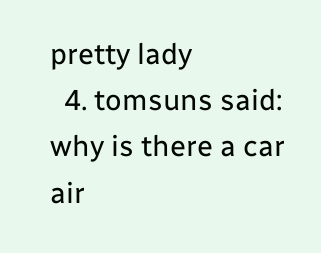pretty lady
  4. tomsuns said: why is there a car air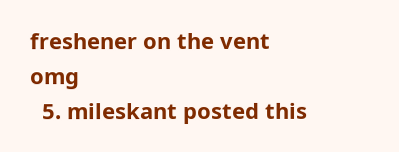freshener on the vent omg
  5. mileskant posted this